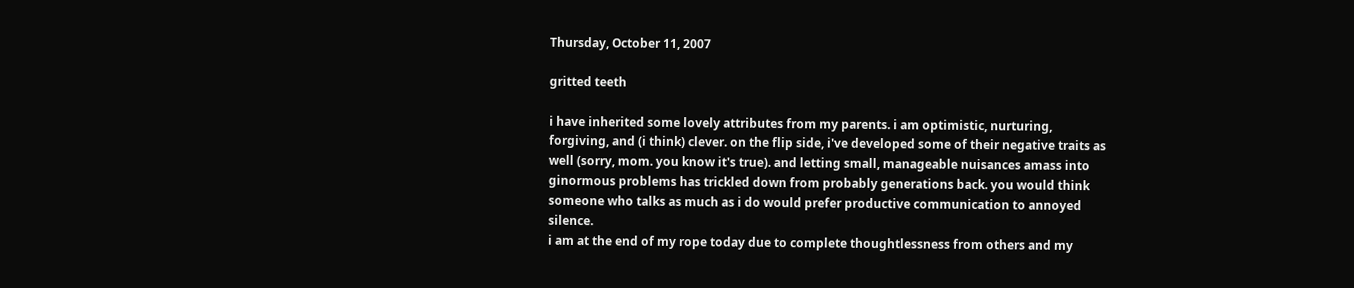Thursday, October 11, 2007

gritted teeth

i have inherited some lovely attributes from my parents. i am optimistic, nurturing, forgiving, and (i think) clever. on the flip side, i've developed some of their negative traits as well (sorry, mom. you know it's true). and letting small, manageable nuisances amass into ginormous problems has trickled down from probably generations back. you would think someone who talks as much as i do would prefer productive communication to annoyed silence.
i am at the end of my rope today due to complete thoughtlessness from others and my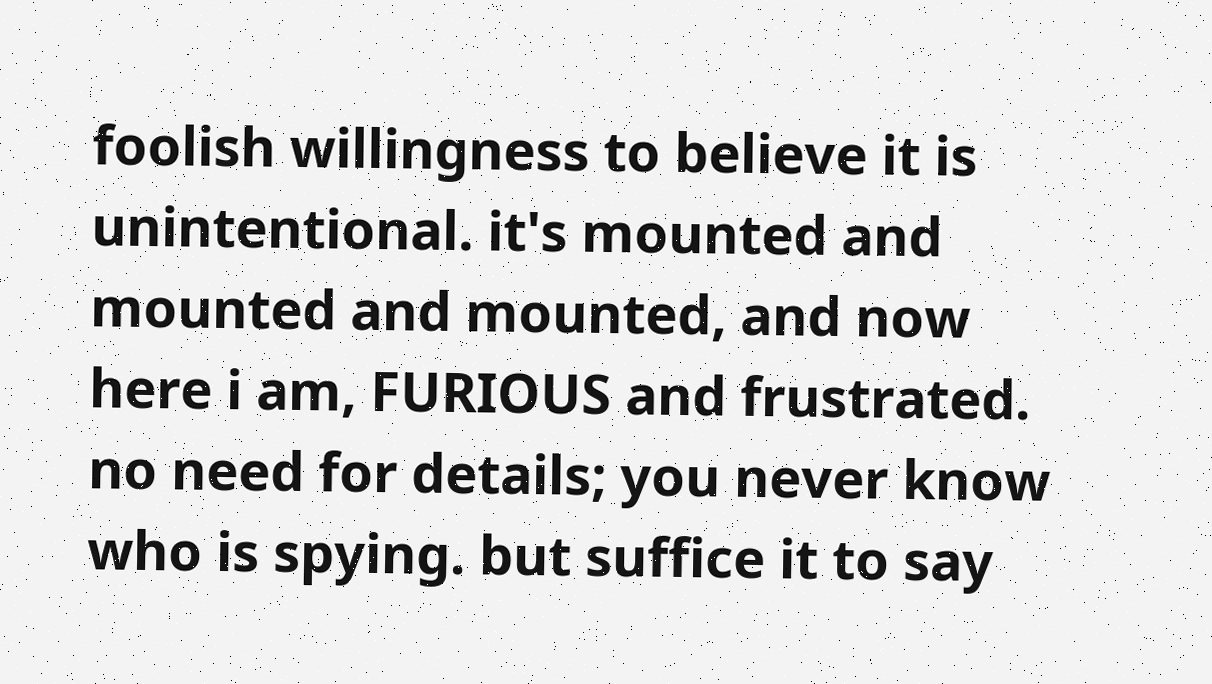foolish willingness to believe it is unintentional. it's mounted and mounted and mounted, and now here i am, FURIOUS and frustrated. no need for details; you never know who is spying. but suffice it to say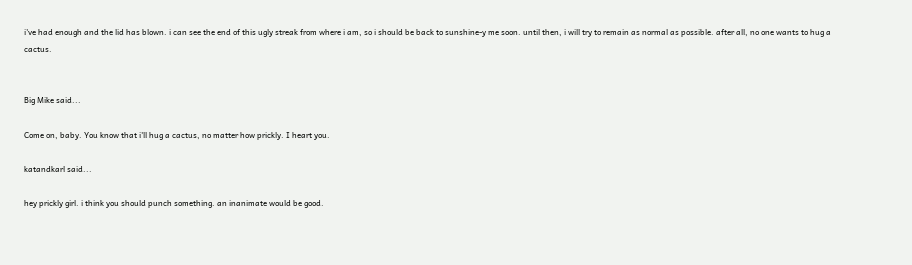i've had enough and the lid has blown. i can see the end of this ugly streak from where i am, so i should be back to sunshine-y me soon. until then, i will try to remain as normal as possible. after all, no one wants to hug a cactus.


Big Mike said...

Come on, baby. You know that i'll hug a cactus, no matter how prickly. I heart you.

katandkarl said...

hey prickly girl. i think you should punch something. an inanimate would be good.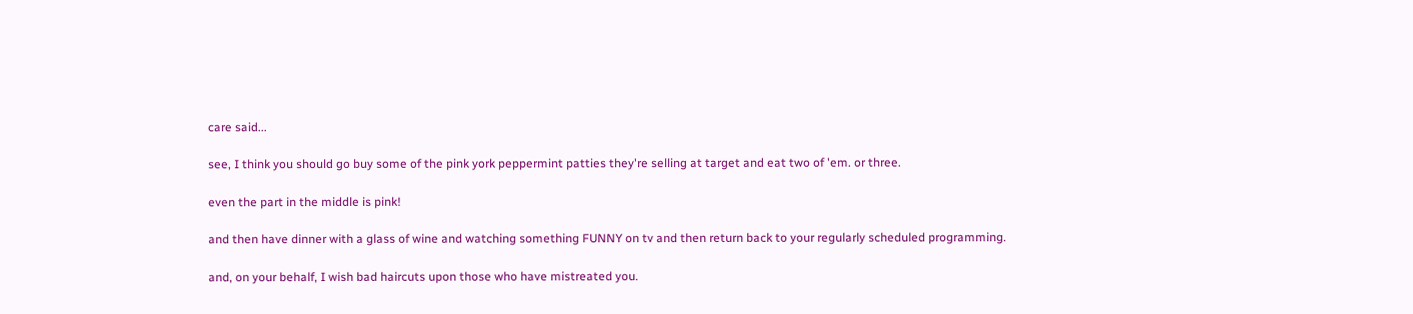care said...

see, I think you should go buy some of the pink york peppermint patties they're selling at target and eat two of 'em. or three.

even the part in the middle is pink!

and then have dinner with a glass of wine and watching something FUNNY on tv and then return back to your regularly scheduled programming.

and, on your behalf, I wish bad haircuts upon those who have mistreated you.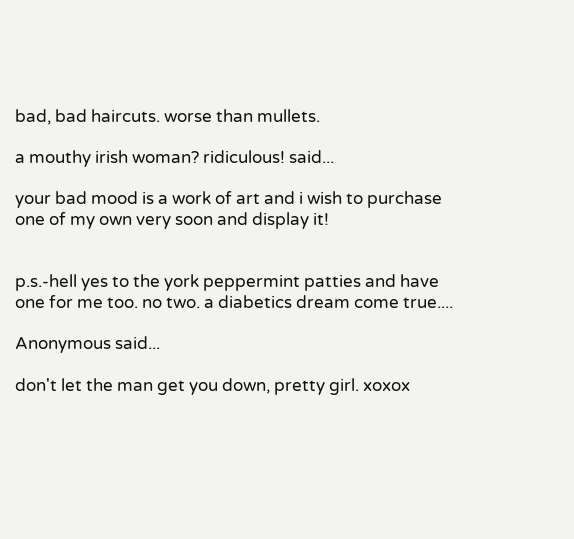bad, bad haircuts. worse than mullets.

a mouthy irish woman? ridiculous! said...

your bad mood is a work of art and i wish to purchase one of my own very soon and display it!


p.s.-hell yes to the york peppermint patties and have one for me too. no two. a diabetics dream come true....

Anonymous said...

don't let the man get you down, pretty girl. xoxox